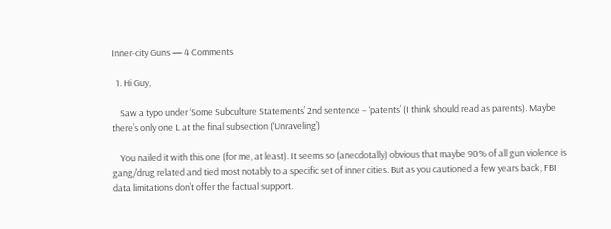Inner-city Guns — 4 Comments

  1. Hi Guy,

    Saw a typo under ‘Some Subculture Statements’ 2nd sentence – ‘patents’ (I think should read as parents). Maybe there’s only one L at the final subsection (‘Unraveling’)

    You nailed it with this one (for me, at least). It seems so (anecdotally) obvious that maybe 90% of all gun violence is gang/drug related and tied most notably to a specific set of inner cities. But as you cautioned a few years back, FBI data limitations don’t offer the factual support.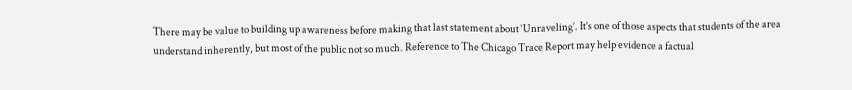There may be value to building up awareness before making that last statement about ‘Unraveling’. It’s one of those aspects that students of the area understand inherently, but most of the public not so much. Reference to The Chicago Trace Report may help evidence a factual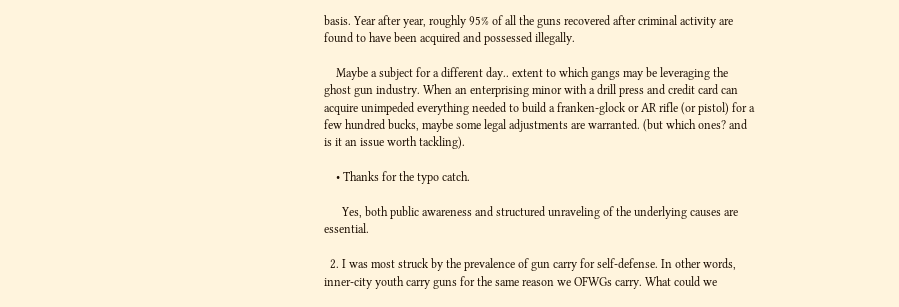basis. Year after year, roughly 95% of all the guns recovered after criminal activity are found to have been acquired and possessed illegally.

    Maybe a subject for a different day.. extent to which gangs may be leveraging the ghost gun industry. When an enterprising minor with a drill press and credit card can acquire unimpeded everything needed to build a franken-glock or AR rifle (or pistol) for a few hundred bucks, maybe some legal adjustments are warranted. (but which ones? and is it an issue worth tackling).

    • Thanks for the typo catch.

      Yes, both public awareness and structured unraveling of the underlying causes are essential.

  2. I was most struck by the prevalence of gun carry for self-defense. In other words, inner-city youth carry guns for the same reason we OFWGs carry. What could we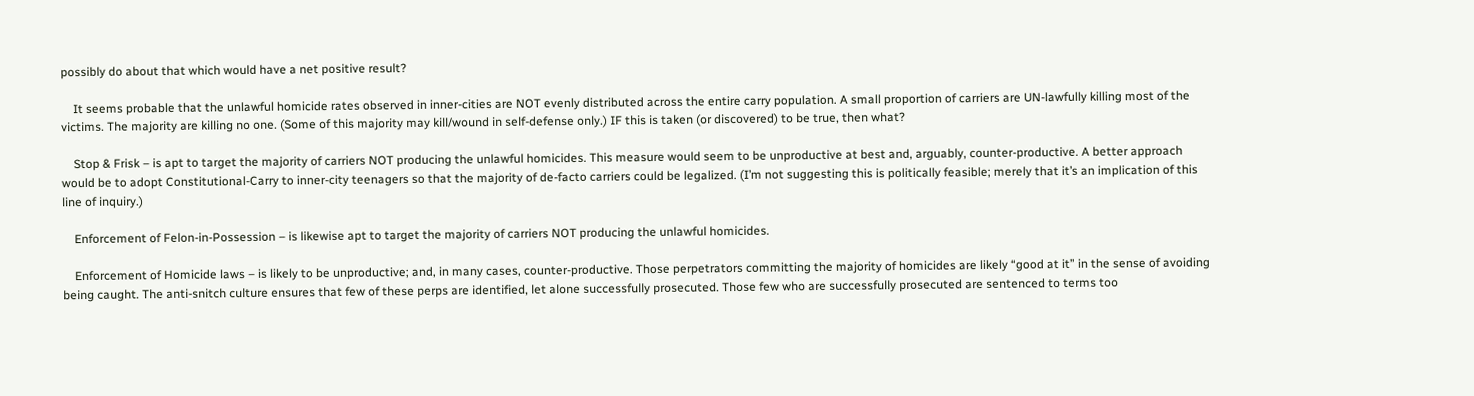possibly do about that which would have a net positive result?

    It seems probable that the unlawful homicide rates observed in inner-cities are NOT evenly distributed across the entire carry population. A small proportion of carriers are UN-lawfully killing most of the victims. The majority are killing no one. (Some of this majority may kill/wound in self-defense only.) IF this is taken (or discovered) to be true, then what?

    Stop & Frisk – is apt to target the majority of carriers NOT producing the unlawful homicides. This measure would seem to be unproductive at best and, arguably, counter-productive. A better approach would be to adopt Constitutional-Carry to inner-city teenagers so that the majority of de-facto carriers could be legalized. (I’m not suggesting this is politically feasible; merely that it’s an implication of this line of inquiry.)

    Enforcement of Felon-in-Possession – is likewise apt to target the majority of carriers NOT producing the unlawful homicides.

    Enforcement of Homicide laws – is likely to be unproductive; and, in many cases, counter-productive. Those perpetrators committing the majority of homicides are likely “good at it” in the sense of avoiding being caught. The anti-snitch culture ensures that few of these perps are identified, let alone successfully prosecuted. Those few who are successfully prosecuted are sentenced to terms too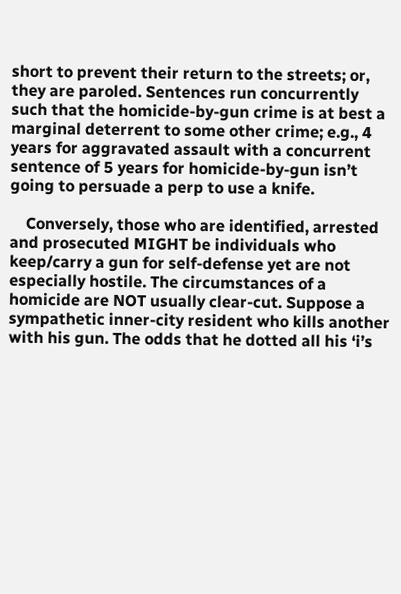short to prevent their return to the streets; or, they are paroled. Sentences run concurrently such that the homicide-by-gun crime is at best a marginal deterrent to some other crime; e.g., 4 years for aggravated assault with a concurrent sentence of 5 years for homicide-by-gun isn’t going to persuade a perp to use a knife.

    Conversely, those who are identified, arrested and prosecuted MIGHT be individuals who keep/carry a gun for self-defense yet are not especially hostile. The circumstances of a homicide are NOT usually clear-cut. Suppose a sympathetic inner-city resident who kills another with his gun. The odds that he dotted all his ‘i’s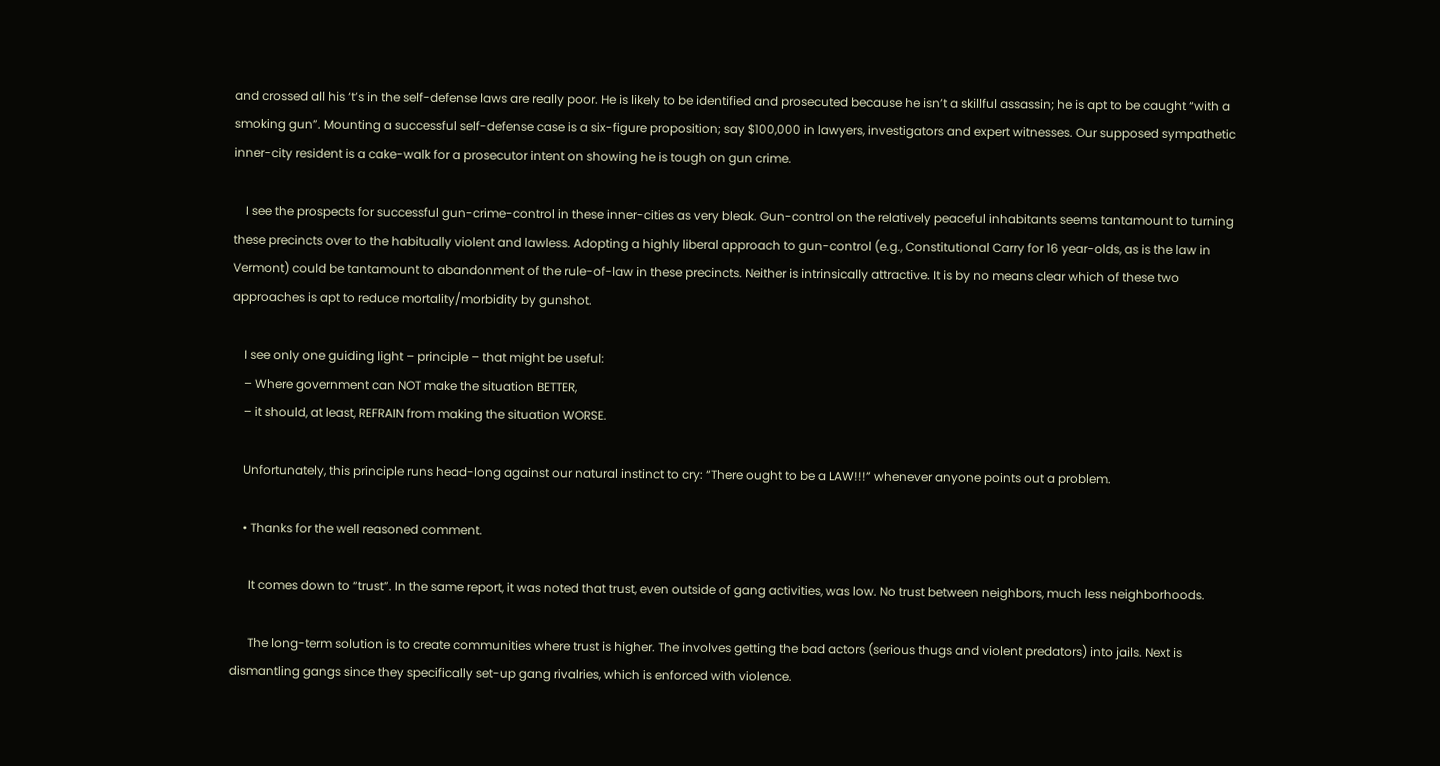and crossed all his ‘t’s in the self-defense laws are really poor. He is likely to be identified and prosecuted because he isn’t a skillful assassin; he is apt to be caught “with a smoking gun”. Mounting a successful self-defense case is a six-figure proposition; say $100,000 in lawyers, investigators and expert witnesses. Our supposed sympathetic inner-city resident is a cake-walk for a prosecutor intent on showing he is tough on gun crime.

    I see the prospects for successful gun-crime-control in these inner-cities as very bleak. Gun-control on the relatively peaceful inhabitants seems tantamount to turning these precincts over to the habitually violent and lawless. Adopting a highly liberal approach to gun-control (e.g., Constitutional Carry for 16 year-olds, as is the law in Vermont) could be tantamount to abandonment of the rule-of-law in these precincts. Neither is intrinsically attractive. It is by no means clear which of these two approaches is apt to reduce mortality/morbidity by gunshot.

    I see only one guiding light – principle – that might be useful:
    – Where government can NOT make the situation BETTER,
    – it should, at least, REFRAIN from making the situation WORSE.

    Unfortunately, this principle runs head-long against our natural instinct to cry: “There ought to be a LAW!!!” whenever anyone points out a problem.

    • Thanks for the well reasoned comment.

      It comes down to “trust”. In the same report, it was noted that trust, even outside of gang activities, was low. No trust between neighbors, much less neighborhoods.

      The long-term solution is to create communities where trust is higher. The involves getting the bad actors (serious thugs and violent predators) into jails. Next is dismantling gangs since they specifically set-up gang rivalries, which is enforced with violence.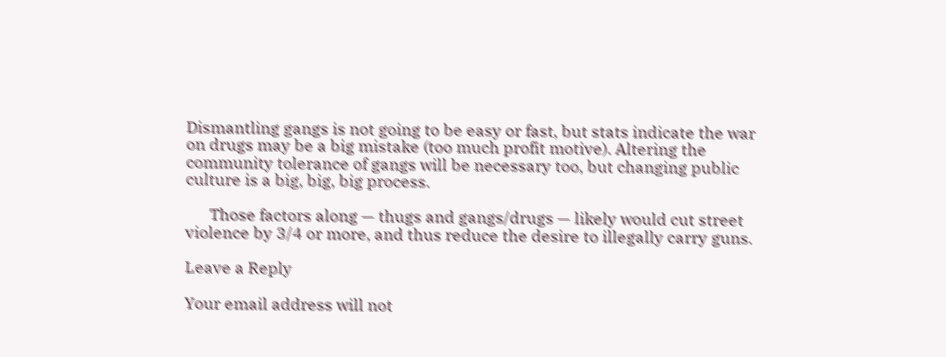Dismantling gangs is not going to be easy or fast, but stats indicate the war on drugs may be a big mistake (too much profit motive). Altering the community tolerance of gangs will be necessary too, but changing public culture is a big, big, big process.

      Those factors along — thugs and gangs/drugs — likely would cut street violence by 3/4 or more, and thus reduce the desire to illegally carry guns.

Leave a Reply

Your email address will not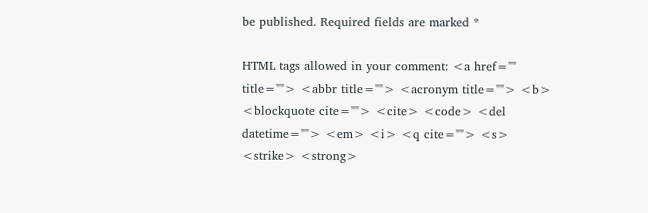be published. Required fields are marked *

HTML tags allowed in your comment: <a href="" title=""> <abbr title=""> <acronym title=""> <b> <blockquote cite=""> <cite> <code> <del datetime=""> <em> <i> <q cite=""> <s> <strike> <strong>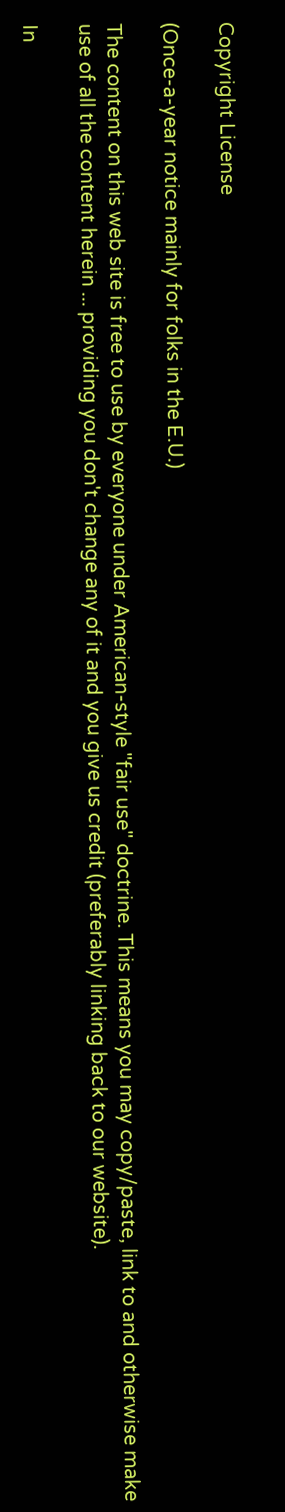Copyright License

(Once-a-year notice mainly for folks in the E.U.)

The content on this web site is free to use by everyone under American-style "fair use" doctrine. This means you may copy/paste, link to and otherwise make use of all the content herein ... providing you don't change any of it and you give us credit (preferably linking back to our website).

In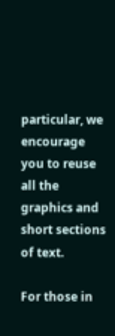particular, we encourage you to reuse all the graphics and short sections of text.

For those in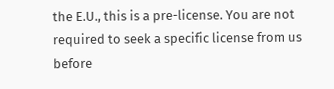the E.U., this is a pre-license. You are not required to seek a specific license from us before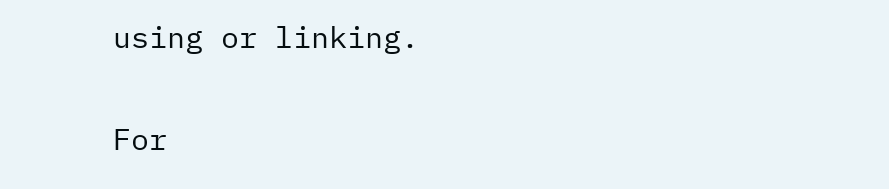using or linking.

For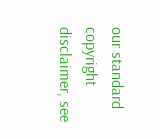our standard copyright disclaimer, see